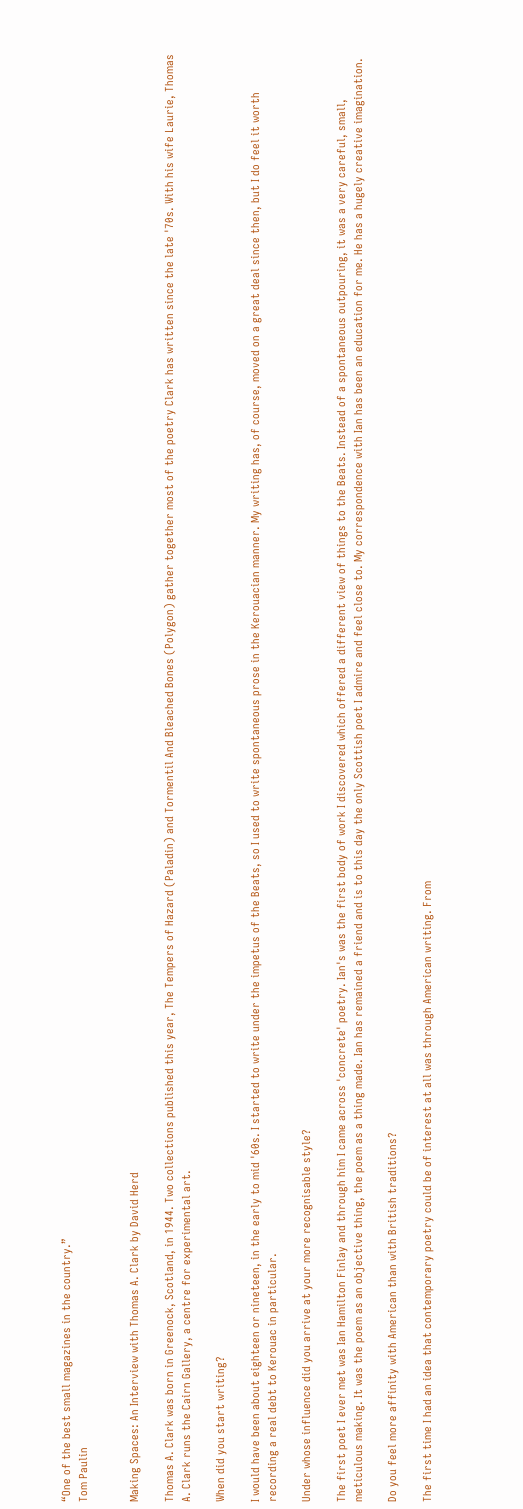“One of the best small magazines in the country.”
Tom Paulin


Making Spaces: An Interview with Thomas A. Clark by David Herd

Thomas A. Clark was born in Greenock, Scotland, in 1944. Two collections published this year, The Tempers of Hazard (Paladin) and Tormentil And Bleached Bones (Polygon) gather together most of the poetry Clark has written since the late '70s. With his wife Laurie, Thomas A. Clark runs the Cairn Gallery, a centre for experimental art.

When did you start writing?

I would have been about eighteen or nineteen, in the early to mid '60s. I started to write under the impetus of the Beats, so I used to write spontaneous prose in the Kerouacian manner. My writing has, of course, moved on a great deal since then, but I do feel it worth recording a real debt to Kerouac in particular.

Under whose influence did you arrive at your more recognisable style?

The first poet I ever met was Ian Hamilton Finlay and through him I came across 'concrete' poetry. Ian's was the first body of work I discovered which offered a different view of things to the Beats. Instead of a spontaneous outpouring, it was a very careful, small, meticulous making. It was the poem as an objective thing, the poem as a thing made. Ian has remained a friend and is to this day the only Scottish poet I admire and feel close to. My correspondence with Ian has been an education for me. He has a hugely creative imagination.

Do you feel more affinity with American than with British traditions?

The first time I had an idea that contemporary poetry could be of interest at all was through American writing. From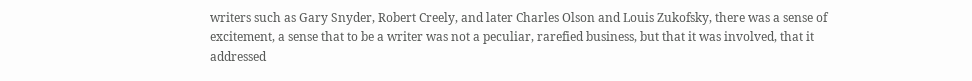writers such as Gary Snyder, Robert Creely, and later Charles Olson and Louis Zukofsky, there was a sense of excitement, a sense that to be a writer was not a peculiar, rarefied business, but that it was involved, that it addressed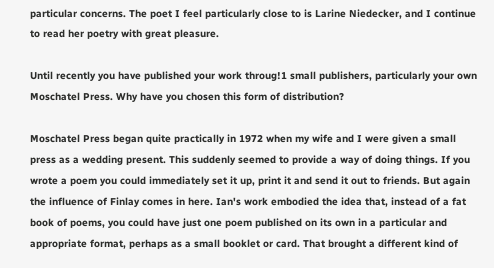particular concerns. The poet I feel particularly close to is Larine Niedecker, and I continue to read her poetry with great pleasure.

Until recently you have published your work throug!1 small publishers, particularly your own Moschatel Press. Why have you chosen this form of distribution?

Moschatel Press began quite practically in 1972 when my wife and I were given a small press as a wedding present. This suddenly seemed to provide a way of doing things. If you wrote a poem you could immediately set it up, print it and send it out to friends. But again the influence of Finlay comes in here. Ian's work embodied the idea that, instead of a fat book of poems, you could have just one poem published on its own in a particular and appropriate format, perhaps as a small booklet or card. That brought a different kind of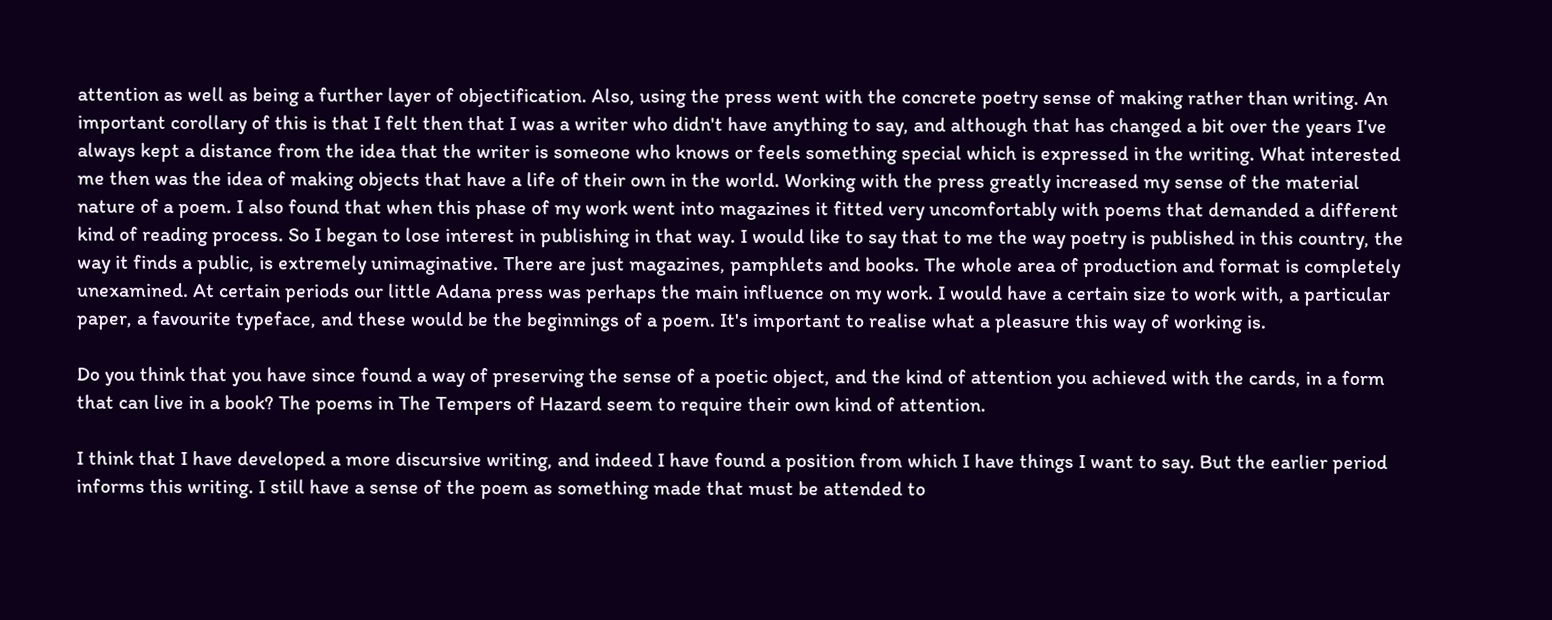attention as well as being a further layer of objectification. Also, using the press went with the concrete poetry sense of making rather than writing. An important corollary of this is that I felt then that I was a writer who didn't have anything to say, and although that has changed a bit over the years I've always kept a distance from the idea that the writer is someone who knows or feels something special which is expressed in the writing. What interested me then was the idea of making objects that have a life of their own in the world. Working with the press greatly increased my sense of the material nature of a poem. I also found that when this phase of my work went into magazines it fitted very uncomfortably with poems that demanded a different kind of reading process. So I began to lose interest in publishing in that way. I would like to say that to me the way poetry is published in this country, the way it finds a public, is extremely unimaginative. There are just magazines, pamphlets and books. The whole area of production and format is completely unexamined. At certain periods our little Adana press was perhaps the main influence on my work. I would have a certain size to work with, a particular paper, a favourite typeface, and these would be the beginnings of a poem. It's important to realise what a pleasure this way of working is.

Do you think that you have since found a way of preserving the sense of a poetic object, and the kind of attention you achieved with the cards, in a form that can live in a book? The poems in The Tempers of Hazard seem to require their own kind of attention.

I think that I have developed a more discursive writing, and indeed I have found a position from which I have things I want to say. But the earlier period informs this writing. I still have a sense of the poem as something made that must be attended to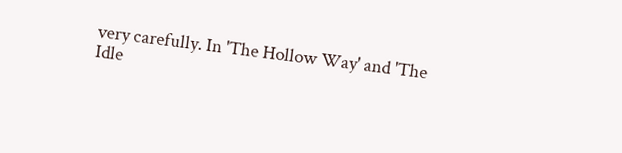very carefully. In 'The Hollow Way' and 'The Idle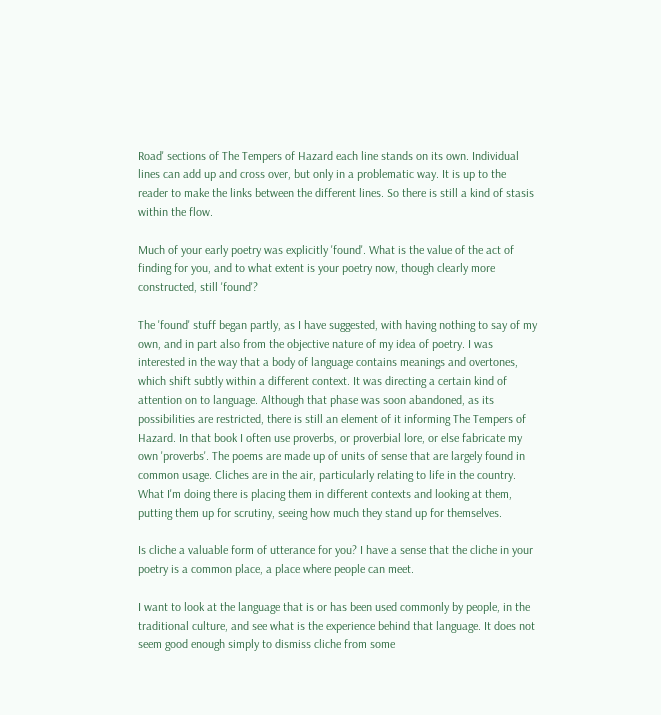Road' sections of The Tempers of Hazard each line stands on its own. Individual lines can add up and cross over, but only in a problematic way. It is up to the reader to make the links between the different lines. So there is still a kind of stasis within the flow.

Much of your early poetry was explicitly 'found'. What is the value of the act of finding for you, and to what extent is your poetry now, though clearly more constructed, still 'found'?

The 'found' stuff began partly, as I have suggested, with having nothing to say of my own, and in part also from the objective nature of my idea of poetry. I was interested in the way that a body of language contains meanings and overtones, which shift subtly within a different context. It was directing a certain kind of attention on to language. Although that phase was soon abandoned, as its possibilities are restricted, there is still an element of it informing The Tempers of Hazard. In that book I often use proverbs, or proverbial lore, or else fabricate my own 'proverbs'. The poems are made up of units of sense that are largely found in common usage. Cliches are in the air, particularly relating to life in the country. What I'm doing there is placing them in different contexts and looking at them, putting them up for scrutiny, seeing how much they stand up for themselves.

Is cliche a valuable form of utterance for you? I have a sense that the cliche in your poetry is a common place, a place where people can meet.

I want to look at the language that is or has been used commonly by people, in the traditional culture, and see what is the experience behind that language. It does not seem good enough simply to dismiss cliche from some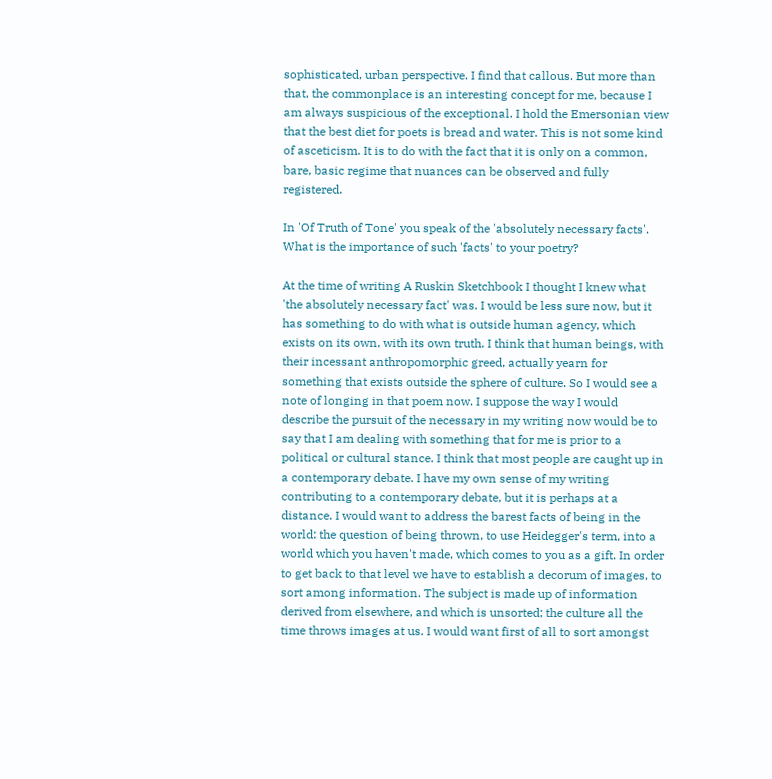sophisticated, urban perspective. I find that callous. But more than that, the commonplace is an interesting concept for me, because I am always suspicious of the exceptional. I hold the Emersonian view that the best diet for poets is bread and water. This is not some kind of asceticism. It is to do with the fact that it is only on a common, bare, basic regime that nuances can be observed and fully registered.

In 'Of Truth of Tone' you speak of the 'absolutely necessary facts'. What is the importance of such 'facts' to your poetry?

At the time of writing A Ruskin Sketchbook I thought I knew what 'the absolutely necessary fact' was. I would be less sure now, but it has something to do with what is outside human agency, which exists on its own, with its own truth. I think that human beings, with their incessant anthropomorphic greed, actually yearn for something that exists outside the sphere of culture. So I would see a note of longing in that poem now. I suppose the way I would describe the pursuit of the necessary in my writing now would be to say that I am dealing with something that for me is prior to a political or cultural stance. I think that most people are caught up in a contemporary debate. I have my own sense of my writing contributing to a contemporary debate, but it is perhaps at a distance. I would want to address the barest facts of being in the world: the question of being thrown, to use Heidegger's term, into a world which you haven't made, which comes to you as a gift. In order to get back to that level we have to establish a decorum of images, to sort among information. The subject is made up of information derived from elsewhere, and which is unsorted; the culture all the time throws images at us. I would want first of all to sort amongst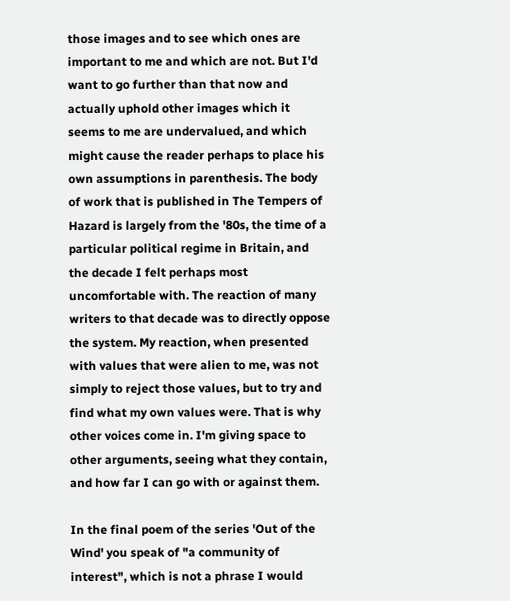those images and to see which ones are important to me and which are not. But I'd want to go further than that now and actually uphold other images which it seems to me are undervalued, and which might cause the reader perhaps to place his own assumptions in parenthesis. The body of work that is published in The Tempers of Hazard is largely from the '80s, the time of a particular political regime in Britain, and the decade I felt perhaps most uncomfortable with. The reaction of many writers to that decade was to directly oppose the system. My reaction, when presented with values that were alien to me, was not simply to reject those values, but to try and find what my own values were. That is why other voices come in. I'm giving space to other arguments, seeing what they contain, and how far I can go with or against them.

In the final poem of the series 'Out of the Wind' you speak of "a community of interest", which is not a phrase I would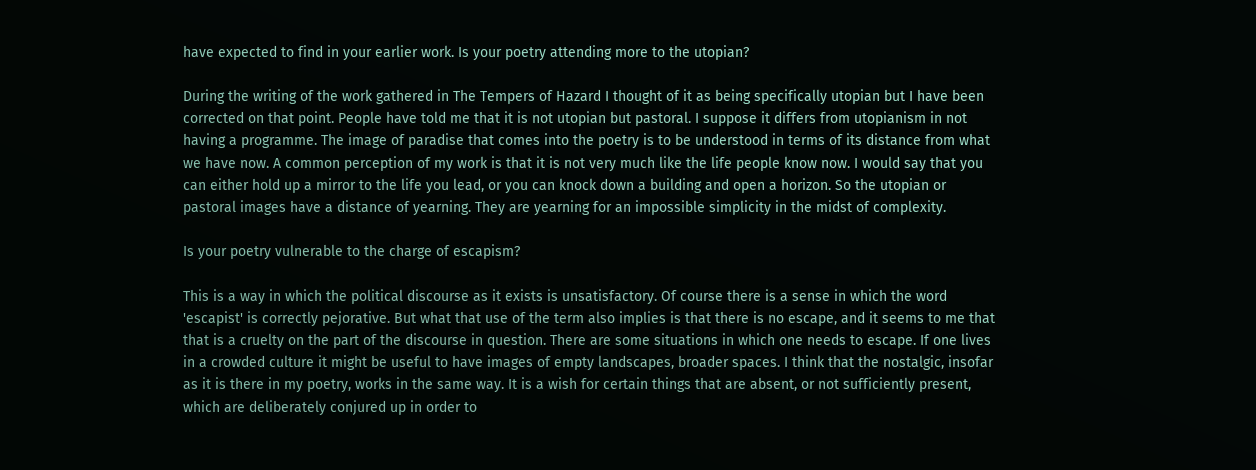have expected to find in your earlier work. Is your poetry attending more to the utopian?

During the writing of the work gathered in The Tempers of Hazard I thought of it as being specifically utopian but I have been corrected on that point. People have told me that it is not utopian but pastoral. I suppose it differs from utopianism in not having a programme. The image of paradise that comes into the poetry is to be understood in terms of its distance from what we have now. A common perception of my work is that it is not very much like the life people know now. I would say that you can either hold up a mirror to the life you lead, or you can knock down a building and open a horizon. So the utopian or pastoral images have a distance of yearning. They are yearning for an impossible simplicity in the midst of complexity.

Is your poetry vulnerable to the charge of escapism?

This is a way in which the political discourse as it exists is unsatisfactory. Of course there is a sense in which the word 'escapist' is correctly pejorative. But what that use of the term also implies is that there is no escape, and it seems to me that that is a cruelty on the part of the discourse in question. There are some situations in which one needs to escape. If one lives in a crowded culture it might be useful to have images of empty landscapes, broader spaces. I think that the nostalgic, insofar as it is there in my poetry, works in the same way. It is a wish for certain things that are absent, or not sufficiently present, which are deliberately conjured up in order to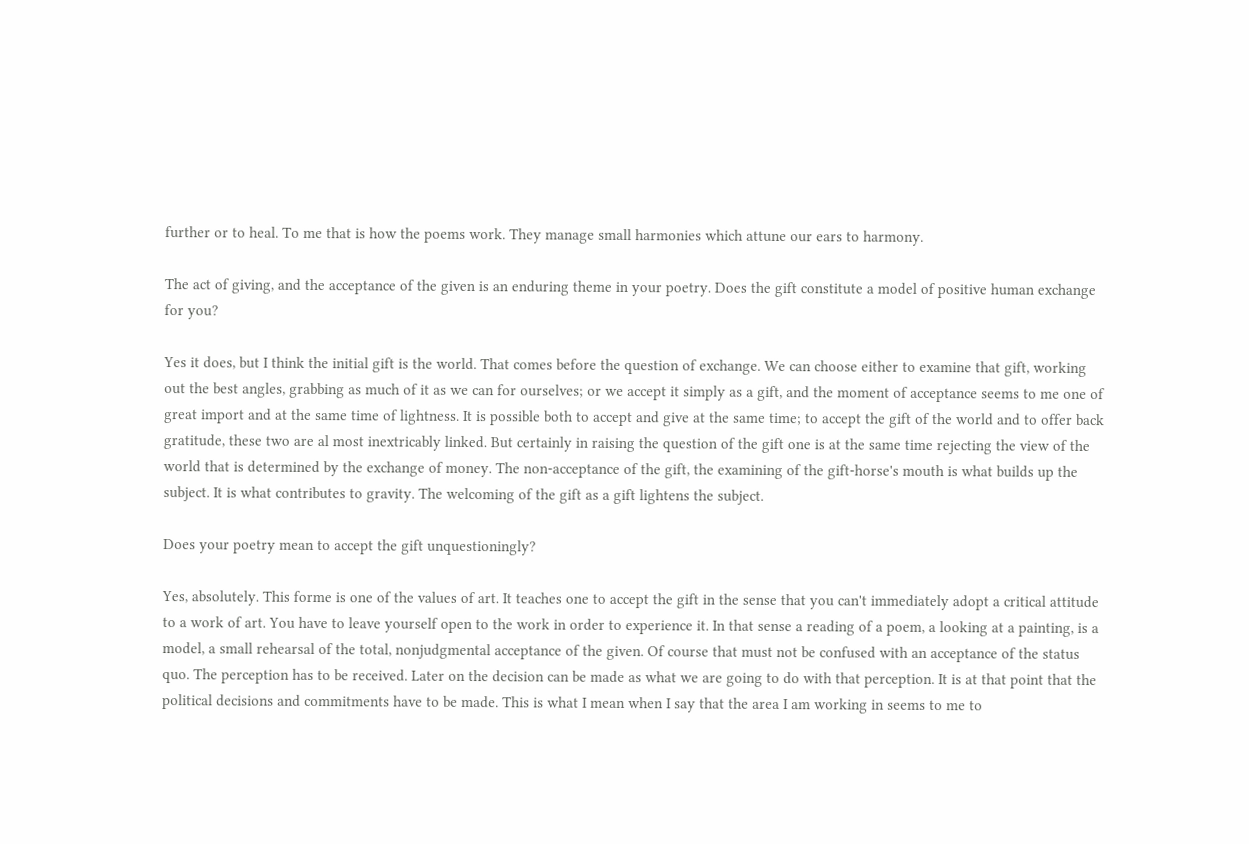further or to heal. To me that is how the poems work. They manage small harmonies which attune our ears to harmony.

The act of giving, and the acceptance of the given is an enduring theme in your poetry. Does the gift constitute a model of positive human exchange for you?

Yes it does, but I think the initial gift is the world. That comes before the question of exchange. We can choose either to examine that gift, working out the best angles, grabbing as much of it as we can for ourselves; or we accept it simply as a gift, and the moment of acceptance seems to me one of great import and at the same time of lightness. It is possible both to accept and give at the same time; to accept the gift of the world and to offer back gratitude, these two are al most inextricably linked. But certainly in raising the question of the gift one is at the same time rejecting the view of the world that is determined by the exchange of money. The non-acceptance of the gift, the examining of the gift-horse's mouth is what builds up the subject. It is what contributes to gravity. The welcoming of the gift as a gift lightens the subject.

Does your poetry mean to accept the gift unquestioningly?

Yes, absolutely. This forme is one of the values of art. It teaches one to accept the gift in the sense that you can't immediately adopt a critical attitude to a work of art. You have to leave yourself open to the work in order to experience it. In that sense a reading of a poem, a looking at a painting, is a model, a small rehearsal of the total, nonjudgmental acceptance of the given. Of course that must not be confused with an acceptance of the status quo. The perception has to be received. Later on the decision can be made as what we are going to do with that perception. It is at that point that the political decisions and commitments have to be made. This is what I mean when I say that the area I am working in seems to me to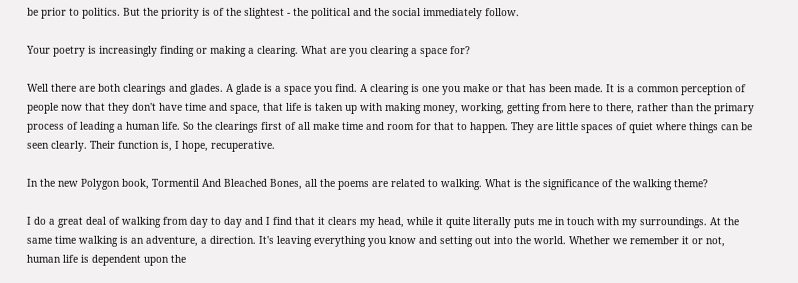be prior to politics. But the priority is of the slightest - the political and the social immediately follow.

Your poetry is increasingly finding or making a clearing. What are you clearing a space for?

Well there are both clearings and glades. A glade is a space you find. A clearing is one you make or that has been made. It is a common perception of people now that they don't have time and space, that life is taken up with making money, working, getting from here to there, rather than the primary process of leading a human life. So the clearings first of all make time and room for that to happen. They are little spaces of quiet where things can be seen clearly. Their function is, I hope, recuperative.

In the new Polygon book, Tormentil And Bleached Bones, all the poems are related to walking. What is the significance of the walking theme?

I do a great deal of walking from day to day and I find that it clears my head, while it quite literally puts me in touch with my surroundings. At the same time walking is an adventure, a direction. It's leaving everything you know and setting out into the world. Whether we remember it or not, human life is dependent upon the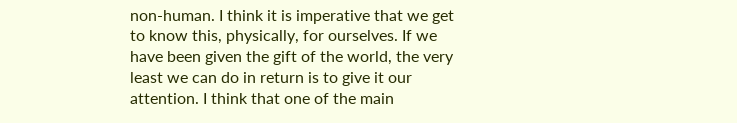non-human. I think it is imperative that we get to know this, physically, for ourselves. If we have been given the gift of the world, the very least we can do in return is to give it our attention. I think that one of the main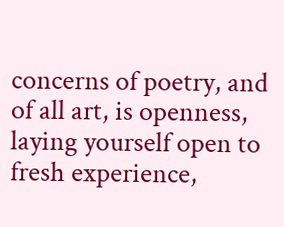concerns of poetry, and of all art, is openness, laying yourself open to fresh experience,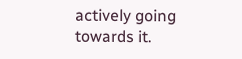actively going towards it.